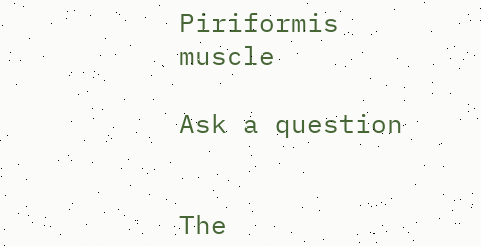Piriformis muscle

Ask a question


The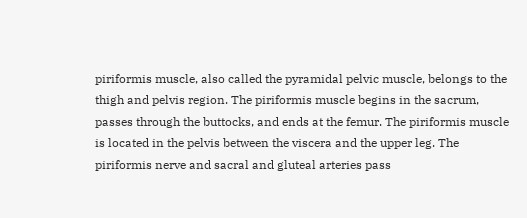piriformis muscle, also called the pyramidal pelvic muscle, belongs to the thigh and pelvis region. The piriformis muscle begins in the sacrum, passes through the buttocks, and ends at the femur. The piriformis muscle is located in the pelvis between the viscera and the upper leg. The piriformis nerve and sacral and gluteal arteries pass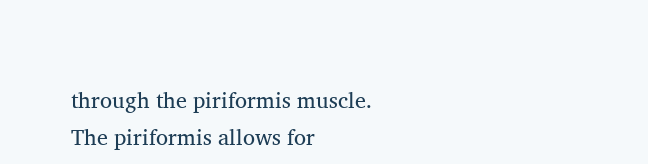through the piriformis muscle. The piriformis allows for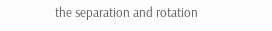the separation and rotation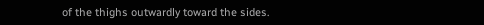of the thighs outwardly toward the sides.